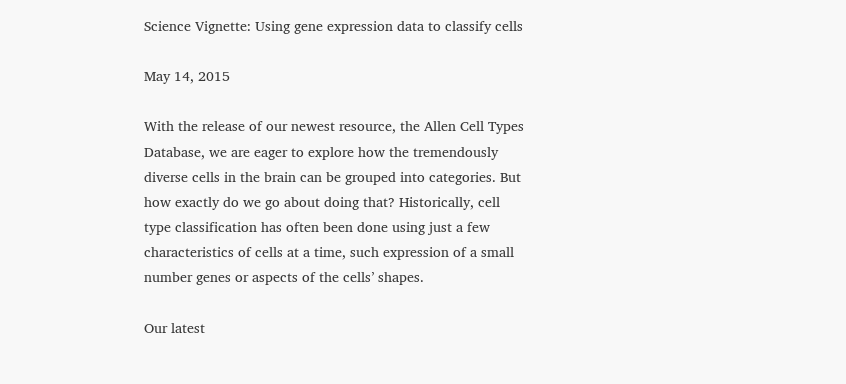Science Vignette: Using gene expression data to classify cells

May 14, 2015

With the release of our newest resource, the Allen Cell Types Database, we are eager to explore how the tremendously diverse cells in the brain can be grouped into categories. But how exactly do we go about doing that? Historically, cell type classification has often been done using just a few characteristics of cells at a time, such expression of a small number genes or aspects of the cells’ shapes.

Our latest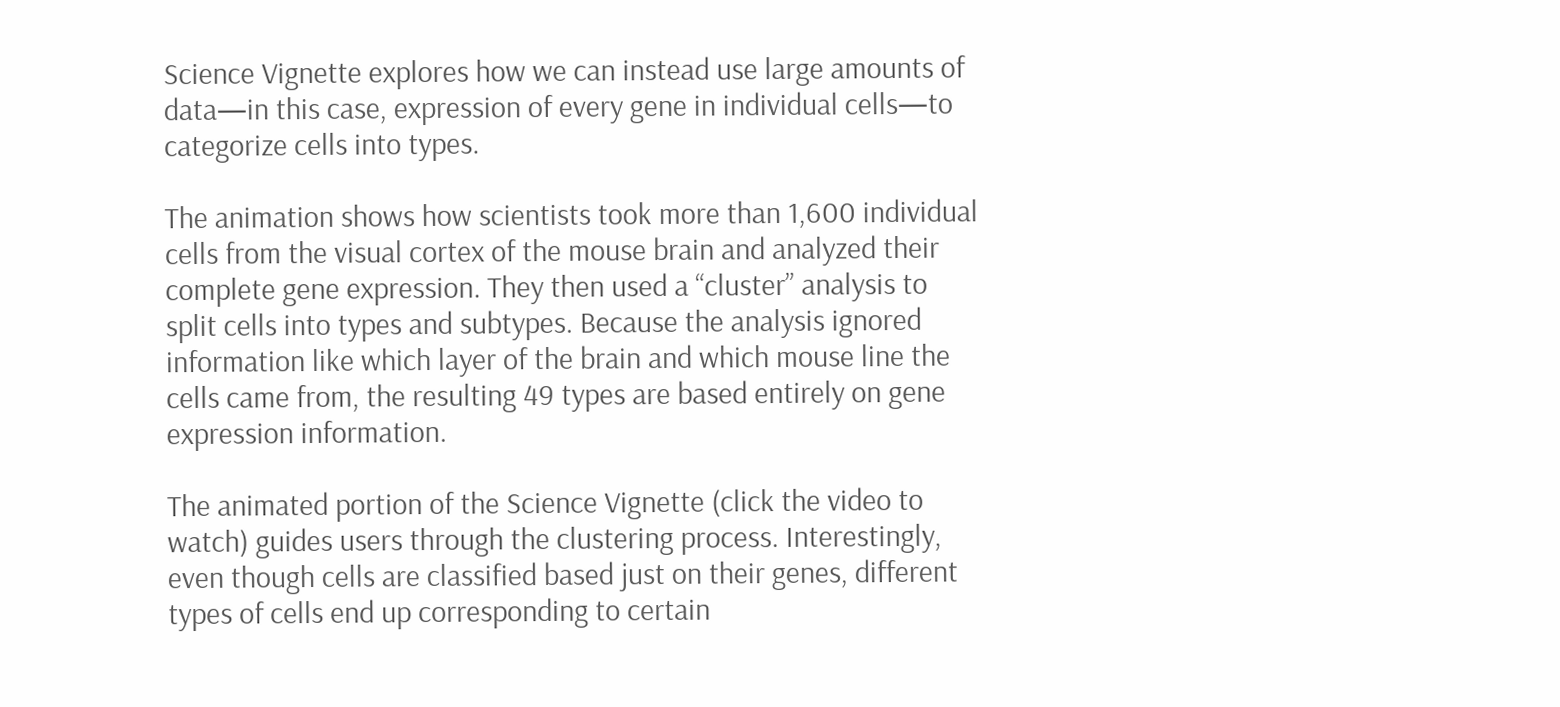Science Vignette explores how we can instead use large amounts of data—in this case, expression of every gene in individual cells—to categorize cells into types.

The animation shows how scientists took more than 1,600 individual cells from the visual cortex of the mouse brain and analyzed their complete gene expression. They then used a “cluster” analysis to split cells into types and subtypes. Because the analysis ignored information like which layer of the brain and which mouse line the cells came from, the resulting 49 types are based entirely on gene expression information.

The animated portion of the Science Vignette (click the video to watch) guides users through the clustering process. Interestingly, even though cells are classified based just on their genes, different types of cells end up corresponding to certain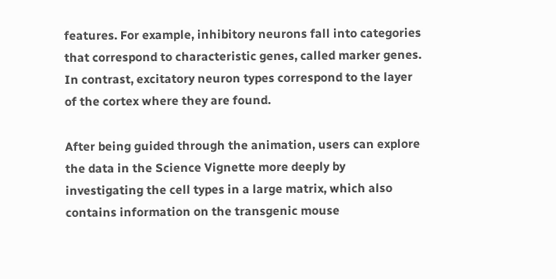features. For example, inhibitory neurons fall into categories that correspond to characteristic genes, called marker genes. In contrast, excitatory neuron types correspond to the layer of the cortex where they are found.

After being guided through the animation, users can explore the data in the Science Vignette more deeply by investigating the cell types in a large matrix, which also contains information on the transgenic mouse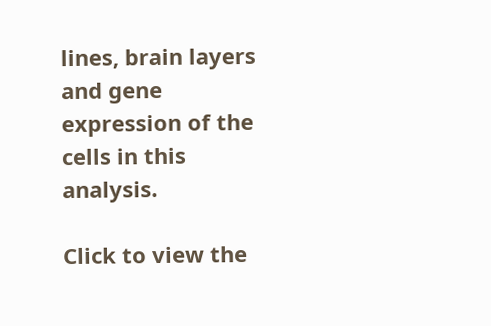lines, brain layers and gene expression of the cells in this analysis.

Click to view the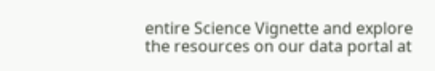entire Science Vignette and explore the resources on our data portal at